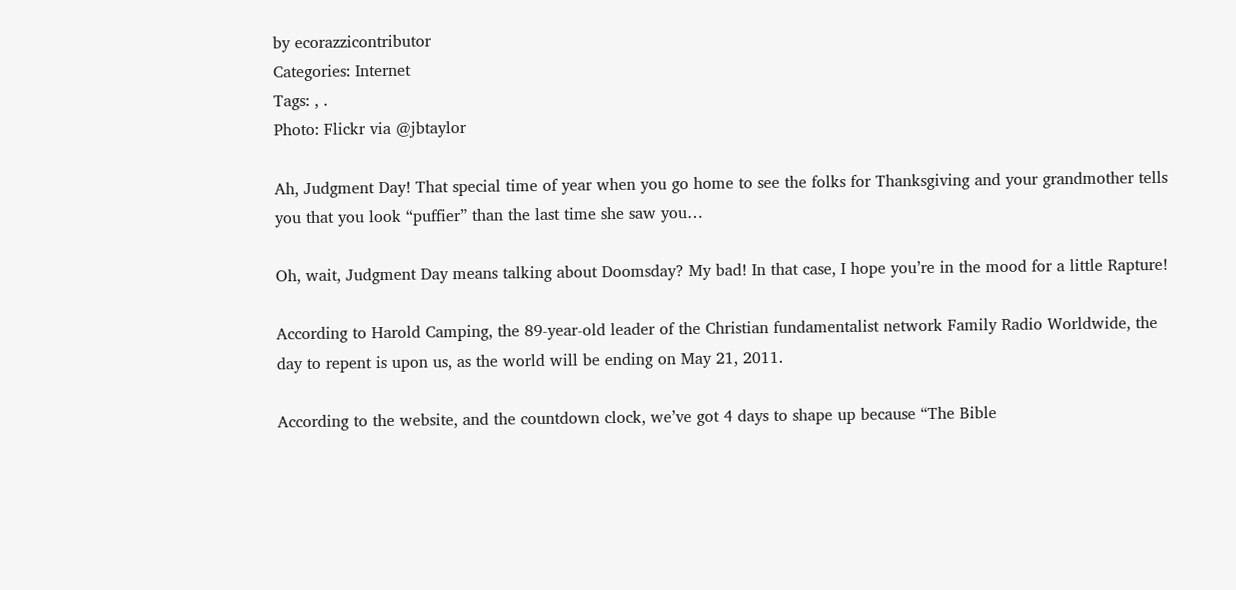by ecorazzicontributor
Categories: Internet
Tags: , .
Photo: Flickr via @jbtaylor

Ah, Judgment Day! That special time of year when you go home to see the folks for Thanksgiving and your grandmother tells you that you look “puffier” than the last time she saw you…

Oh, wait, Judgment Day means talking about Doomsday? My bad! In that case, I hope you’re in the mood for a little Rapture!

According to Harold Camping, the 89-year-old leader of the Christian fundamentalist network Family Radio Worldwide, the day to repent is upon us, as the world will be ending on May 21, 2011.

According to the website, and the countdown clock, we’ve got 4 days to shape up because “The Bible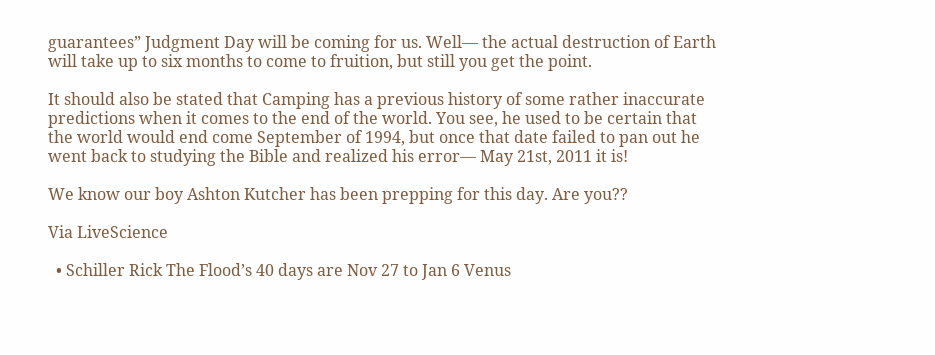guarantees” Judgment Day will be coming for us. Well— the actual destruction of Earth will take up to six months to come to fruition, but still you get the point.

It should also be stated that Camping has a previous history of some rather inaccurate predictions when it comes to the end of the world. You see, he used to be certain that the world would end come September of 1994, but once that date failed to pan out he went back to studying the Bible and realized his error— May 21st, 2011 it is!

We know our boy Ashton Kutcher has been prepping for this day. Are you??

Via LiveScience

  • Schiller Rick The Flood’s 40 days are Nov 27 to Jan 6 Venus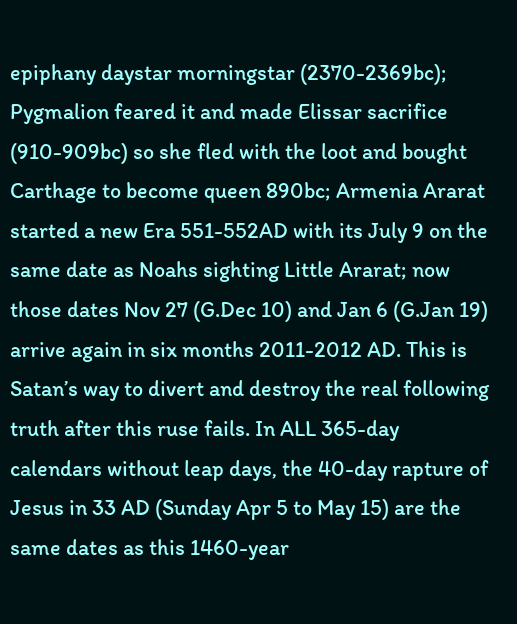epiphany daystar morningstar (2370-2369bc); Pygmalion feared it and made Elissar sacrifice (910-909bc) so she fled with the loot and bought Carthage to become queen 890bc; Armenia Ararat started a new Era 551-552AD with its July 9 on the same date as Noahs sighting Little Ararat; now those dates Nov 27 (G.Dec 10) and Jan 6 (G.Jan 19) arrive again in six months 2011-2012 AD. This is Satan’s way to divert and destroy the real following truth after this ruse fails. In ALL 365-day calendars without leap days, the 40-day rapture of Jesus in 33 AD (Sunday Apr 5 to May 15) are the same dates as this 1460-year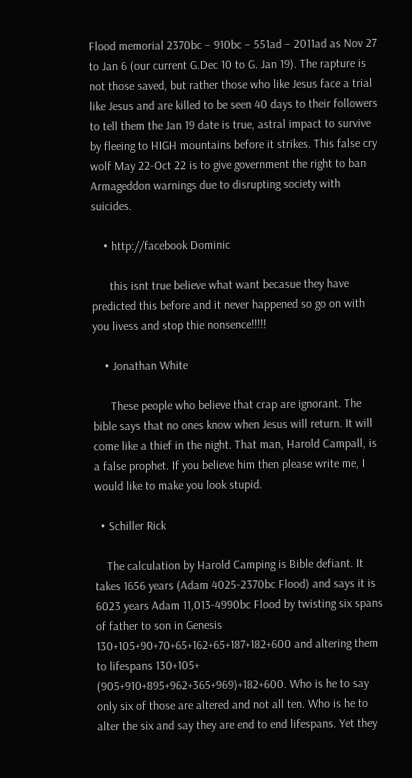Flood memorial 2370bc – 910bc – 551ad – 2011ad as Nov 27 to Jan 6 (our current G.Dec 10 to G. Jan 19). The rapture is not those saved, but rather those who like Jesus face a trial like Jesus and are killed to be seen 40 days to their followers to tell them the Jan 19 date is true, astral impact to survive by fleeing to HIGH mountains before it strikes. This false cry wolf May 22-Oct 22 is to give government the right to ban Armageddon warnings due to disrupting society with suicides.

    • http://facebook Dominic

      this isnt true believe what want becasue they have predicted this before and it never happened so go on with you livess and stop thie nonsence!!!!!

    • Jonathan White

      These people who believe that crap are ignorant. The bible says that no ones know when Jesus will return. It will come like a thief in the night. That man, Harold Campall, is a false prophet. If you believe him then please write me, I would like to make you look stupid.

  • Schiller Rick

    The calculation by Harold Camping is Bible defiant. It takes 1656 years (Adam 4025-2370bc Flood) and says it is 6023 years Adam 11,013-4990bc Flood by twisting six spans of father to son in Genesis 130+105+90+70+65+162+65+187+182+600 and altering them to lifespans 130+105+ (905+910+895+962+365+969)+182+600. Who is he to say only six of those are altered and not all ten. Who is he to alter the six and say they are end to end lifespans. Yet they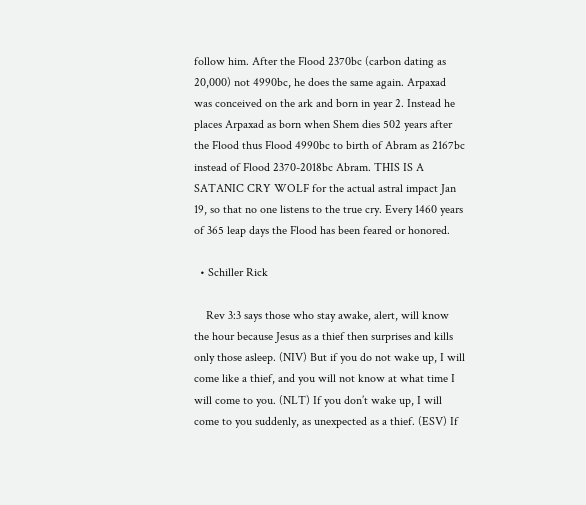follow him. After the Flood 2370bc (carbon dating as 20,000) not 4990bc, he does the same again. Arpaxad was conceived on the ark and born in year 2. Instead he places Arpaxad as born when Shem dies 502 years after the Flood thus Flood 4990bc to birth of Abram as 2167bc instead of Flood 2370-2018bc Abram. THIS IS A SATANIC CRY WOLF for the actual astral impact Jan 19, so that no one listens to the true cry. Every 1460 years of 365 leap days the Flood has been feared or honored.

  • Schiller Rick

    Rev 3:3 says those who stay awake, alert, will know the hour because Jesus as a thief then surprises and kills only those asleep. (NIV) But if you do not wake up, I will come like a thief, and you will not know at what time I will come to you. (NLT) If you don’t wake up, I will come to you suddenly, as unexpected as a thief. (ESV) If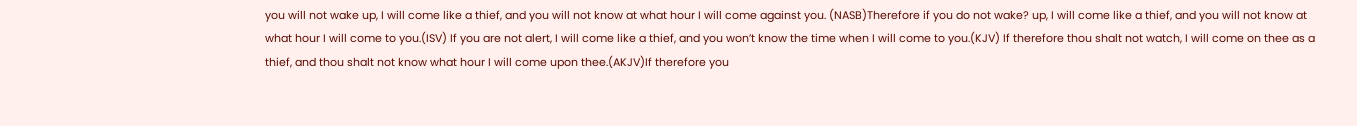you will not wake up, I will come like a thief, and you will not know at what hour I will come against you. (NASB)Therefore if you do not wake? up, I will come like a thief, and you will not know at what hour I will come to you.(ISV) If you are not alert, I will come like a thief, and you won’t know the time when I will come to you.(KJV) If therefore thou shalt not watch, I will come on thee as a thief, and thou shalt not know what hour I will come upon thee.(AKJV)If therefore you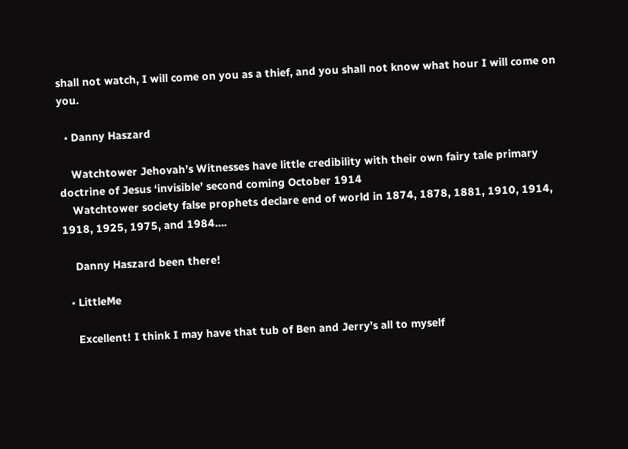shall not watch, I will come on you as a thief, and you shall not know what hour I will come on you.

  • Danny Haszard

    Watchtower Jehovah’s Witnesses have little credibility with their own fairy tale primary doctrine of Jesus ‘invisible’ second coming October 1914
    Watchtower society false prophets declare end of world in 1874, 1878, 1881, 1910, 1914, 1918, 1925, 1975, and 1984….

    Danny Haszard been there!

  • LittleMe

    Excellent! I think I may have that tub of Ben and Jerry’s all to myself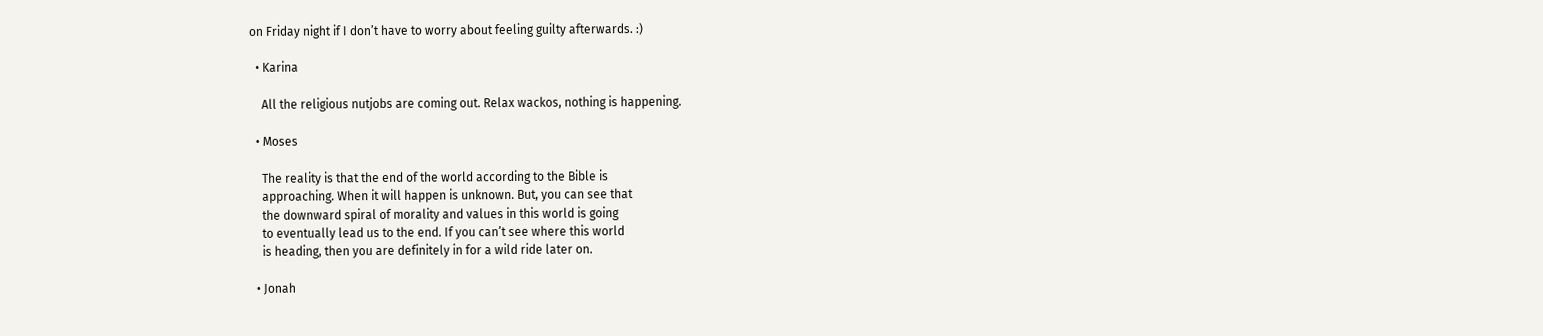on Friday night if I don’t have to worry about feeling guilty afterwards. :)

  • Karina

    All the religious nutjobs are coming out. Relax wackos, nothing is happening.

  • Moses

    The reality is that the end of the world according to the Bible is
    approaching. When it will happen is unknown. But, you can see that
    the downward spiral of morality and values in this world is going
    to eventually lead us to the end. If you can’t see where this world
    is heading, then you are definitely in for a wild ride later on.

  • Jonah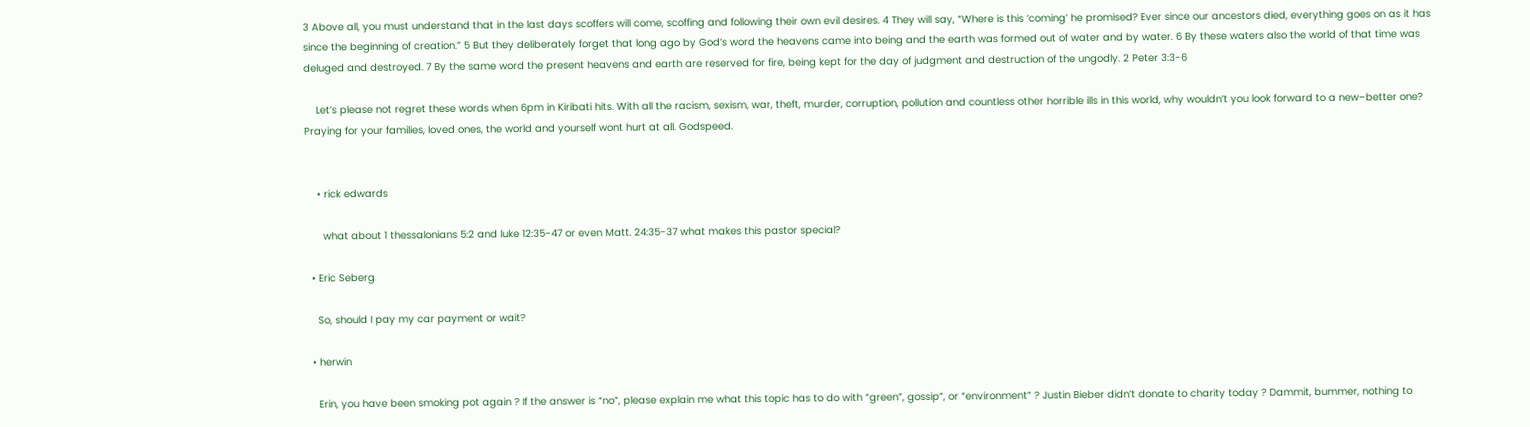3 Above all, you must understand that in the last days scoffers will come, scoffing and following their own evil desires. 4 They will say, “Where is this ‘coming’ he promised? Ever since our ancestors died, everything goes on as it has since the beginning of creation.” 5 But they deliberately forget that long ago by God’s word the heavens came into being and the earth was formed out of water and by water. 6 By these waters also the world of that time was deluged and destroyed. 7 By the same word the present heavens and earth are reserved for fire, being kept for the day of judgment and destruction of the ungodly. 2 Peter 3:3-6

    Let’s please not regret these words when 6pm in Kiribati hits. With all the racism, sexism, war, theft, murder, corruption, pollution and countless other horrible ills in this world, why wouldn’t you look forward to a new–better one? Praying for your families, loved ones, the world and yourself wont hurt at all. Godspeed.


    • rick edwards

      what about 1 thessalonians 5:2 and luke 12:35-47 or even Matt. 24:35-37 what makes this pastor special?

  • Eric Seberg

    So, should I pay my car payment or wait?

  • herwin

    Erin, you have been smoking pot again ? If the answer is “no”, please explain me what this topic has to do with “green”, gossip”, or “environment” ? Justin Bieber didn’t donate to charity today ? Dammit, bummer, nothing to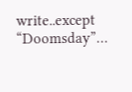write..except “Doomsday”…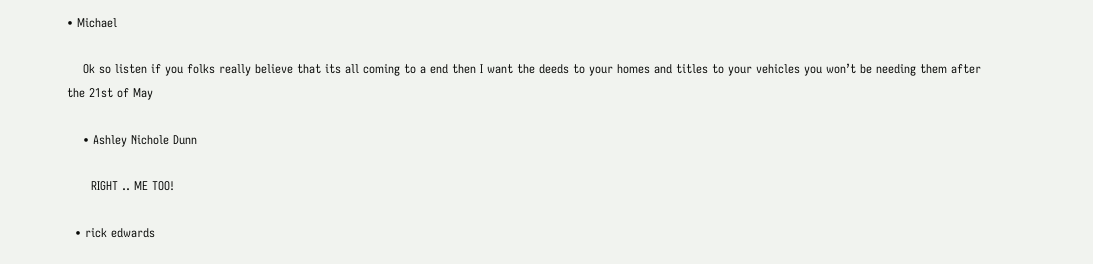• Michael

    Ok so listen if you folks really believe that its all coming to a end then I want the deeds to your homes and titles to your vehicles you won’t be needing them after the 21st of May

    • Ashley Nichole Dunn

      RIGHT .. ME TOO!

  • rick edwards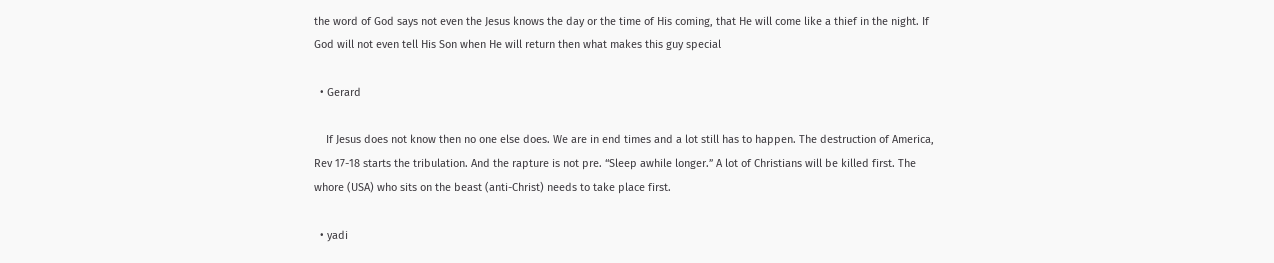the word of God says not even the Jesus knows the day or the time of His coming, that He will come like a thief in the night. If God will not even tell His Son when He will return then what makes this guy special

  • Gerard

    If Jesus does not know then no one else does. We are in end times and a lot still has to happen. The destruction of America, Rev 17-18 starts the tribulation. And the rapture is not pre. “Sleep awhile longer.” A lot of Christians will be killed first. The whore (USA) who sits on the beast (anti-Christ) needs to take place first.

  • yadi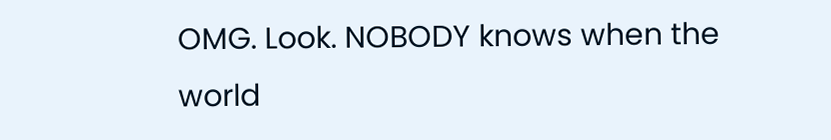OMG. Look. NOBODY knows when the world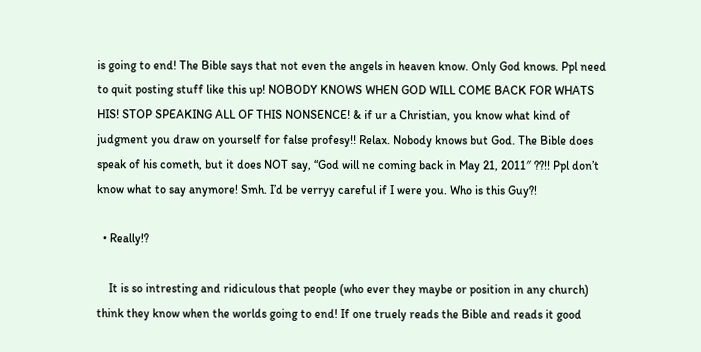is going to end! The Bible says that not even the angels in heaven know. Only God knows. Ppl need to quit posting stuff like this up! NOBODY KNOWS WHEN GOD WILL COME BACK FOR WHATS HIS! STOP SPEAKING ALL OF THIS NONSENCE! & if ur a Christian, you know what kind of judgment you draw on yourself for false profesy!! Relax. Nobody knows but God. The Bible does speak of his cometh, but it does NOT say, “God will ne coming back in May 21, 2011″ ??!! Ppl don’t know what to say anymore! Smh. I’d be verryy careful if I were you. Who is this Guy?!

  • Really!?

    It is so intresting and ridiculous that people (who ever they maybe or position in any church) think they know when the worlds going to end! If one truely reads the Bible and reads it good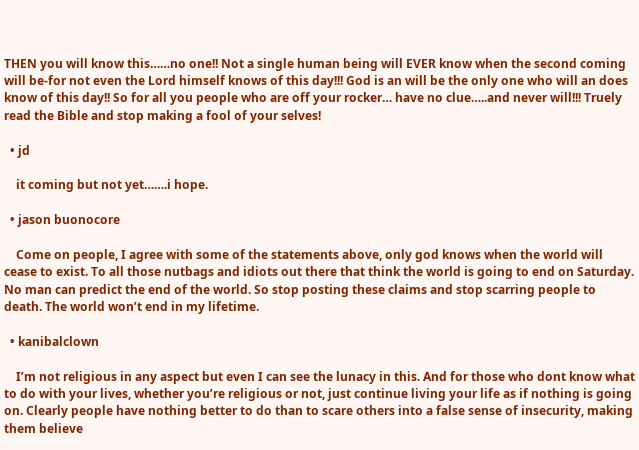THEN you will know this……no one!! Not a single human being will EVER know when the second coming will be-for not even the Lord himself knows of this day!!! God is an will be the only one who will an does know of this day!! So for all you people who are off your rocker… have no clue…..and never will!!! Truely read the Bible and stop making a fool of your selves!

  • jd

    it coming but not yet…….i hope.

  • jason buonocore

    Come on people, I agree with some of the statements above, only god knows when the world will cease to exist. To all those nutbags and idiots out there that think the world is going to end on Saturday. No man can predict the end of the world. So stop posting these claims and stop scarring people to death. The world won’t end in my lifetime.

  • kanibalclown

    I’m not religious in any aspect but even I can see the lunacy in this. And for those who dont know what to do with your lives, whether you’re religious or not, just continue living your life as if nothing is going on. Clearly people have nothing better to do than to scare others into a false sense of insecurity, making them believe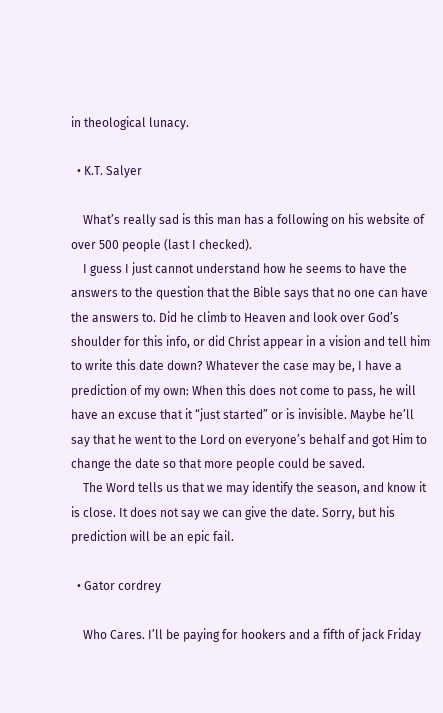in theological lunacy.

  • K.T. Salyer

    What’s really sad is this man has a following on his website of over 500 people (last I checked).
    I guess I just cannot understand how he seems to have the answers to the question that the Bible says that no one can have the answers to. Did he climb to Heaven and look over God’s shoulder for this info, or did Christ appear in a vision and tell him to write this date down? Whatever the case may be, I have a prediction of my own: When this does not come to pass, he will have an excuse that it “just started” or is invisible. Maybe he’ll say that he went to the Lord on everyone’s behalf and got Him to change the date so that more people could be saved.
    The Word tells us that we may identify the season, and know it is close. It does not say we can give the date. Sorry, but his prediction will be an epic fail.

  • Gator cordrey

    Who Cares. I’ll be paying for hookers and a fifth of jack Friday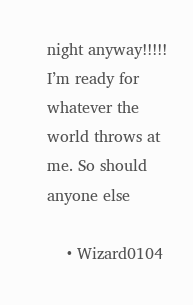night anyway!!!!! I’m ready for whatever the world throws at me. So should anyone else

    • Wizard0104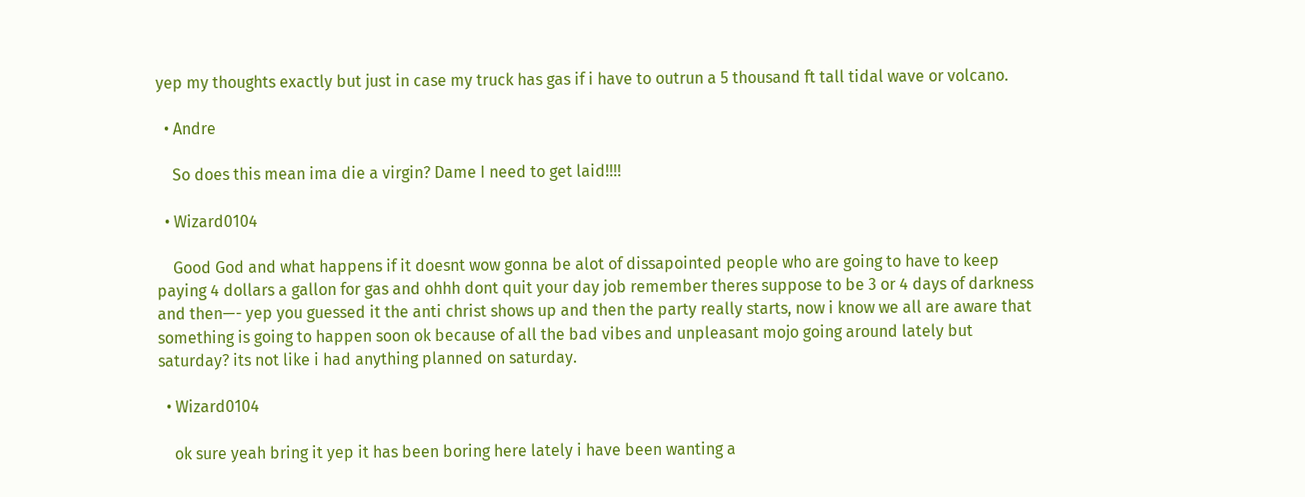yep my thoughts exactly but just in case my truck has gas if i have to outrun a 5 thousand ft tall tidal wave or volcano.

  • Andre

    So does this mean ima die a virgin? Dame I need to get laid!!!!

  • Wizard0104

    Good God and what happens if it doesnt wow gonna be alot of dissapointed people who are going to have to keep paying 4 dollars a gallon for gas and ohhh dont quit your day job remember theres suppose to be 3 or 4 days of darkness and then—- yep you guessed it the anti christ shows up and then the party really starts, now i know we all are aware that something is going to happen soon ok because of all the bad vibes and unpleasant mojo going around lately but saturday? its not like i had anything planned on saturday.

  • Wizard0104

    ok sure yeah bring it yep it has been boring here lately i have been wanting a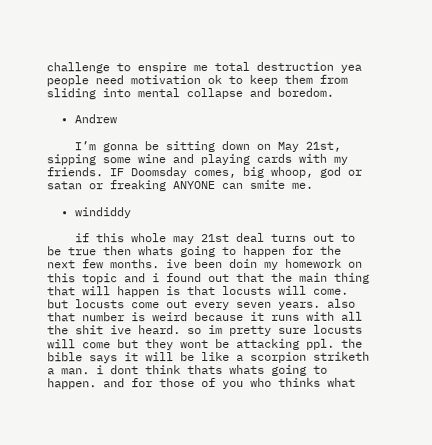challenge to enspire me total destruction yea people need motivation ok to keep them from sliding into mental collapse and boredom.

  • Andrew

    I’m gonna be sitting down on May 21st, sipping some wine and playing cards with my friends. IF Doomsday comes, big whoop, god or satan or freaking ANYONE can smite me.

  • windiddy

    if this whole may 21st deal turns out to be true then whats going to happen for the next few months. ive been doin my homework on this topic and i found out that the main thing that will happen is that locusts will come. but locusts come out every seven years. also that number is weird because it runs with all the shit ive heard. so im pretty sure locusts will come but they wont be attacking ppl. the bible says it will be like a scorpion striketh a man. i dont think thats whats going to happen. and for those of you who thinks what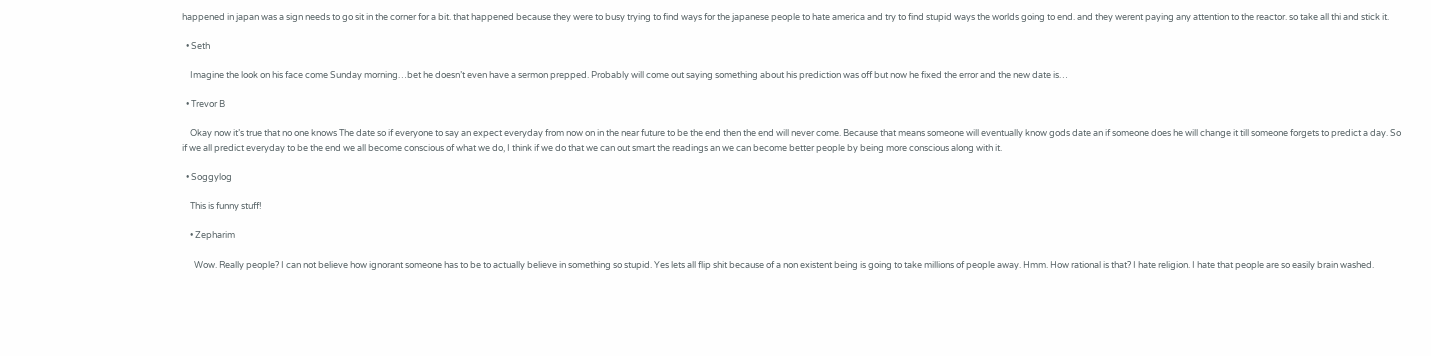happened in japan was a sign needs to go sit in the corner for a bit. that happened because they were to busy trying to find ways for the japanese people to hate america and try to find stupid ways the worlds going to end. and they werent paying any attention to the reactor. so take all thi and stick it.

  • Seth

    Imagine the look on his face come Sunday morning…bet he doesn’t even have a sermon prepped. Probably will come out saying something about his prediction was off but now he fixed the error and the new date is…

  • Trevor B

    Okay now it’s true that no one knows The date so if everyone to say an expect everyday from now on in the near future to be the end then the end will never come. Because that means someone will eventually know gods date an if someone does he will change it till someone forgets to predict a day. So if we all predict everyday to be the end we all become conscious of what we do, I think if we do that we can out smart the readings an we can become better people by being more conscious along with it.

  • Soggylog

    This is funny stuff!

    • Zepharim

      Wow. Really people? I can not believe how ignorant someone has to be to actually believe in something so stupid. Yes lets all flip shit because of a non existent being is going to take millions of people away. Hmm. How rational is that? I hate religion. I hate that people are so easily brain washed.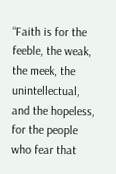“Faith is for the feeble, the weak, the meek, the unintellectual, and the hopeless, for the people who fear that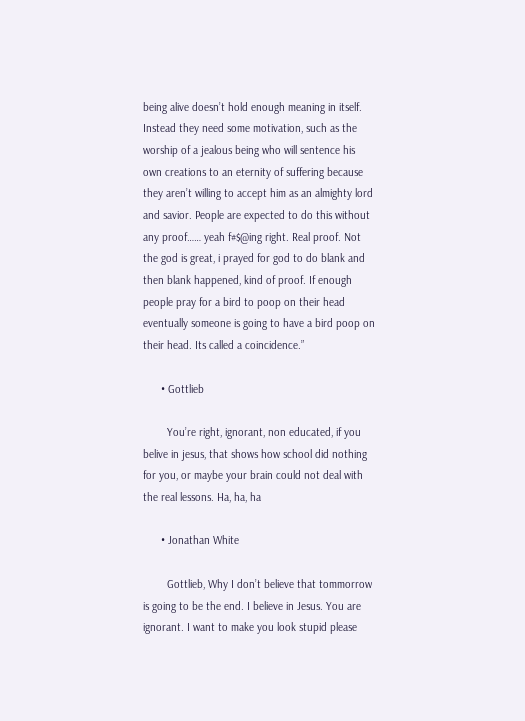being alive doesn’t hold enough meaning in itself. Instead they need some motivation, such as the worship of a jealous being who will sentence his own creations to an eternity of suffering because they aren’t willing to accept him as an almighty lord and savior. People are expected to do this without any proof…… yeah f#$@ing right. Real proof. Not the god is great, i prayed for god to do blank and then blank happened, kind of proof. If enough people pray for a bird to poop on their head eventually someone is going to have a bird poop on their head. Its called a coincidence.”

      • Gottlieb

        You’re right, ignorant, non educated, if you belive in jesus, that shows how school did nothing for you, or maybe your brain could not deal with the real lessons. Ha, ha, ha

      • Jonathan White

        Gottlieb, Why I don’t believe that tommorrow is going to be the end. I believe in Jesus. You are ignorant. I want to make you look stupid please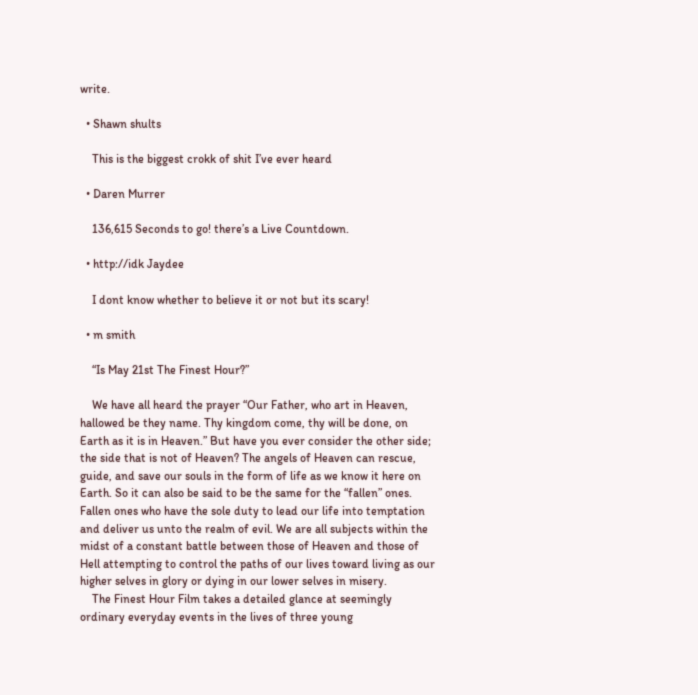write.

  • Shawn shults

    This is the biggest crokk of shit I’ve ever heard

  • Daren Murrer

    136,615 Seconds to go! there’s a Live Countdown.

  • http://idk Jaydee

    I dont know whether to believe it or not but its scary!

  • m smith

    “Is May 21st The Finest Hour?”

    We have all heard the prayer “Our Father, who art in Heaven, hallowed be they name. Thy kingdom come, thy will be done, on Earth as it is in Heaven.” But have you ever consider the other side; the side that is not of Heaven? The angels of Heaven can rescue, guide, and save our souls in the form of life as we know it here on Earth. So it can also be said to be the same for the “fallen” ones. Fallen ones who have the sole duty to lead our life into temptation and deliver us unto the realm of evil. We are all subjects within the midst of a constant battle between those of Heaven and those of Hell attempting to control the paths of our lives toward living as our higher selves in glory or dying in our lower selves in misery.
    The Finest Hour Film takes a detailed glance at seemingly ordinary everyday events in the lives of three young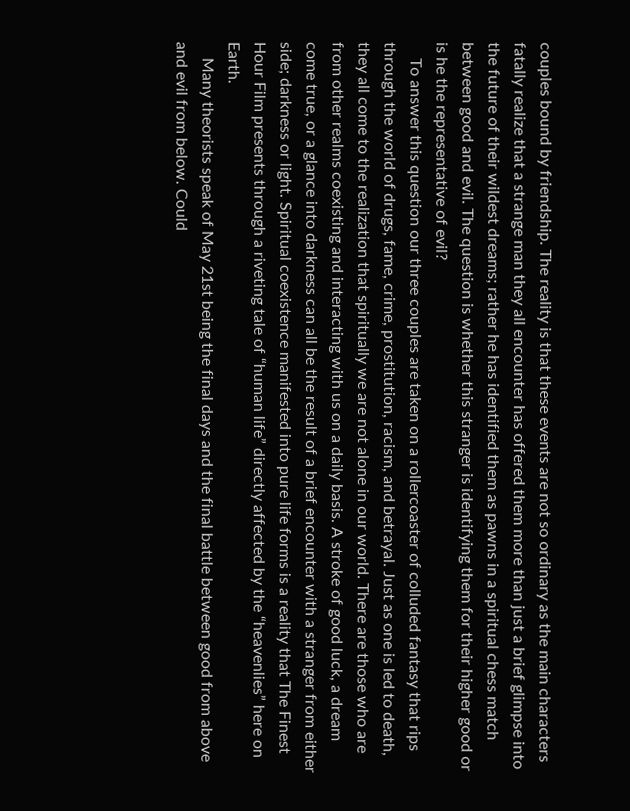couples bound by friendship. The reality is that these events are not so ordinary as the main characters fatally realize that a strange man they all encounter has offered them more than just a brief glimpse into the future of their wildest dreams; rather he has identified them as pawns in a spiritual chess match between good and evil. The question is whether this stranger is identifying them for their higher good or is he the representative of evil?
    To answer this question our three couples are taken on a rollercoaster of colluded fantasy that rips through the world of drugs, fame, crime, prostitution, racism, and betrayal. Just as one is led to death, they all come to the realization that spiritually we are not alone in our world. There are those who are from other realms coexisting and interacting with us on a daily basis. A stroke of good luck, a dream come true, or a glance into darkness can all be the result of a brief encounter with a stranger from either side; darkness or light. Spiritual coexistence manifested into pure life forms is a reality that The Finest Hour Film presents through a riveting tale of “human life” directly affected by the “heavenlies” here on Earth.
    Many theorists speak of May 21st being the final days and the final battle between good from above and evil from below. Could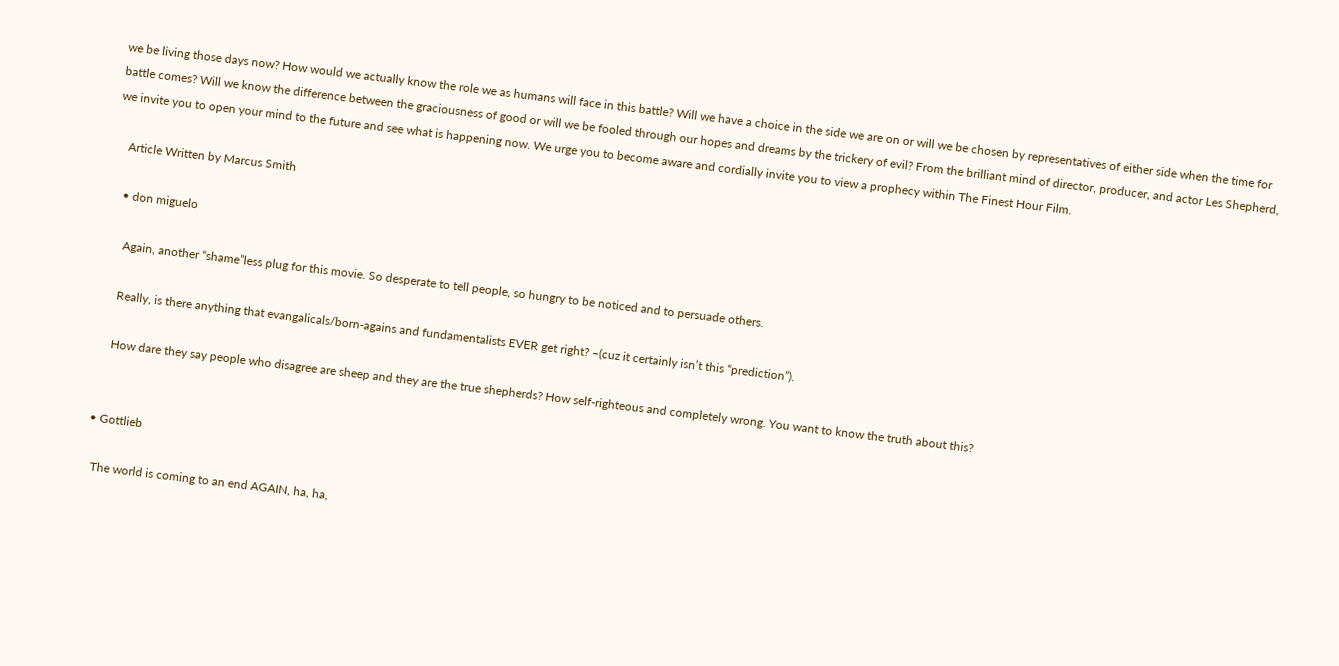we be living those days now? How would we actually know the role we as humans will face in this battle? Will we have a choice in the side we are on or will we be chosen by representatives of either side when the time for battle comes? Will we know the difference between the graciousness of good or will we be fooled through our hopes and dreams by the trickery of evil? From the brilliant mind of director, producer, and actor Les Shepherd, we invite you to open your mind to the future and see what is happening now. We urge you to become aware and cordially invite you to view a prophecy within The Finest Hour Film.

    Article Written by Marcus Smith

    • don miguelo

      Again, another “shame”less plug for this movie. So desperate to tell people, so hungry to be noticed and to persuade others.

      Really, is there anything that evangalicals/born-agains and fundamentalists EVER get right? –(cuz it certainly isn’t this “prediction”).

      How dare they say people who disagree are sheep and they are the true shepherds? How self-righteous and completely wrong. You want to know the truth about this?


  • Gottlieb

    The world is coming to an end AGAIN, ha, ha,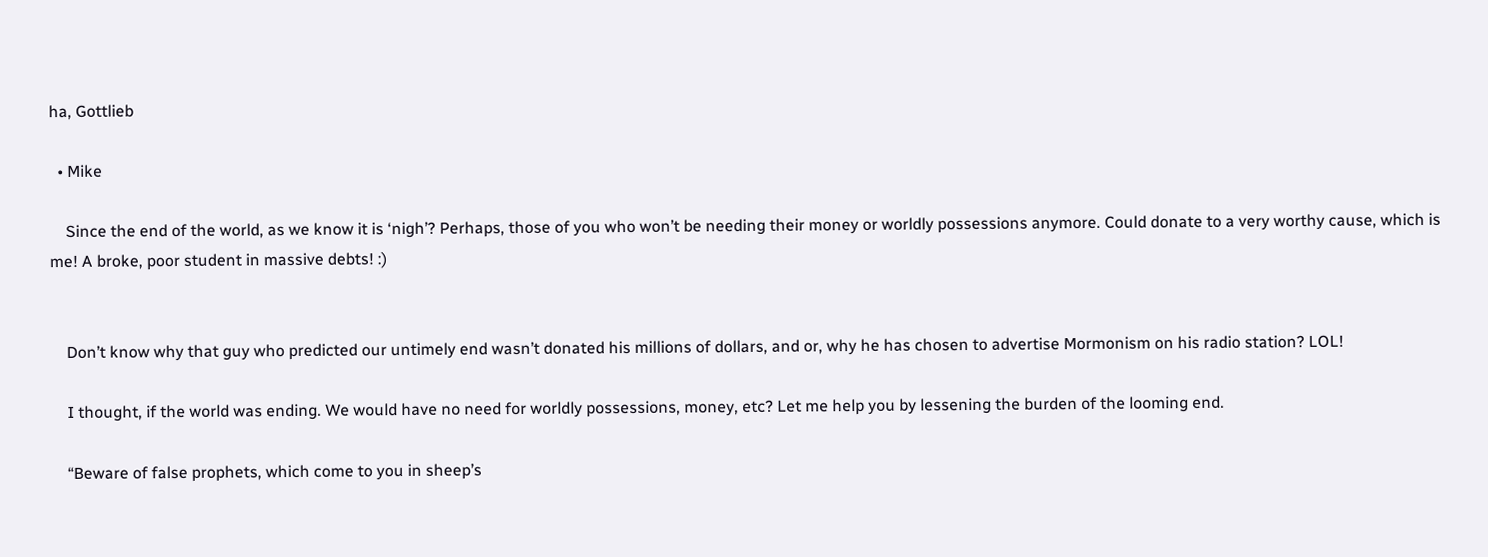ha, Gottlieb

  • Mike

    Since the end of the world, as we know it is ‘nigh’? Perhaps, those of you who won’t be needing their money or worldly possessions anymore. Could donate to a very worthy cause, which is me! A broke, poor student in massive debts! :)


    Don’t know why that guy who predicted our untimely end wasn’t donated his millions of dollars, and or, why he has chosen to advertise Mormonism on his radio station? LOL!

    I thought, if the world was ending. We would have no need for worldly possessions, money, etc? Let me help you by lessening the burden of the looming end.

    “Beware of false prophets, which come to you in sheep’s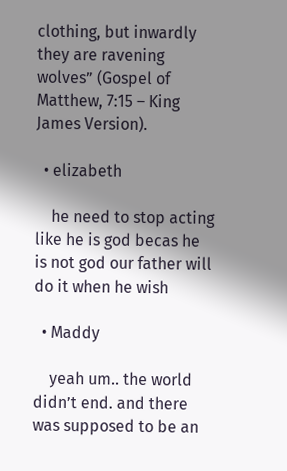clothing, but inwardly they are ravening wolves” (Gospel of Matthew, 7:15 – King James Version).

  • elizabeth

    he need to stop acting like he is god becas he is not god our father will do it when he wish

  • Maddy

    yeah um.. the world didn’t end. and there was supposed to be an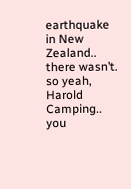earthquake in New Zealand.. there wasn’t. so yeah, Harold Camping.. you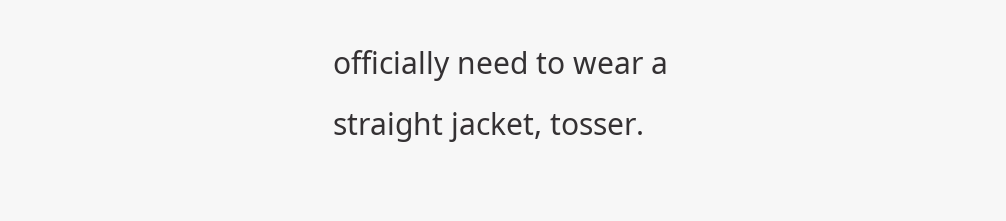officially need to wear a straight jacket, tosser.